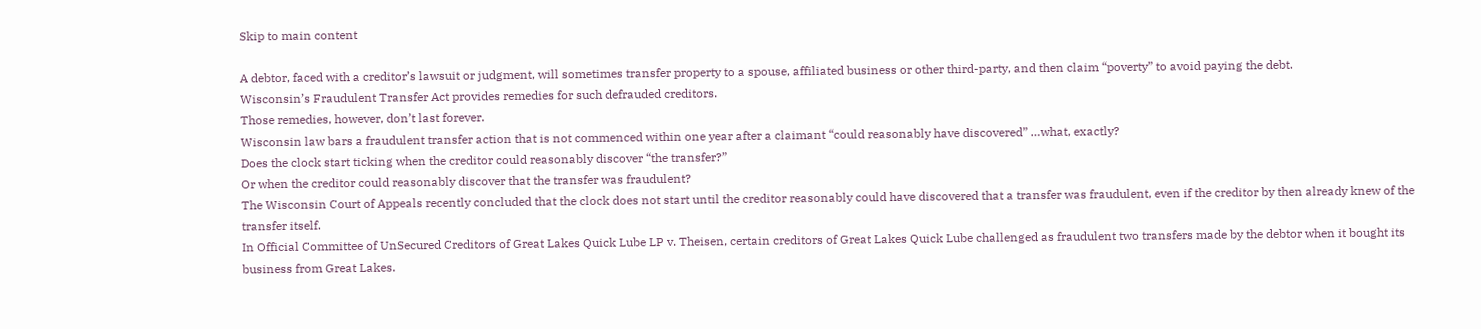Skip to main content

A debtor, faced with a creditor’s lawsuit or judgment, will sometimes transfer property to a spouse, affiliated business or other third-party, and then claim “poverty” to avoid paying the debt.
Wisconsin’s Fraudulent Transfer Act provides remedies for such defrauded creditors.
Those remedies, however, don’t last forever.
Wisconsin law bars a fraudulent transfer action that is not commenced within one year after a claimant “could reasonably have discovered” …what, exactly?
Does the clock start ticking when the creditor could reasonably discover “the transfer?”
Or when the creditor could reasonably discover that the transfer was fraudulent?
The Wisconsin Court of Appeals recently concluded that the clock does not start until the creditor reasonably could have discovered that a transfer was fraudulent, even if the creditor by then already knew of the transfer itself.
In Official Committee of UnSecured Creditors of Great Lakes Quick Lube LP v. Theisen, certain creditors of Great Lakes Quick Lube challenged as fraudulent two transfers made by the debtor when it bought its business from Great Lakes.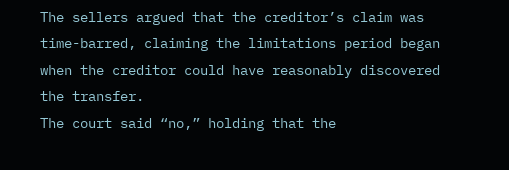The sellers argued that the creditor’s claim was time-barred, claiming the limitations period began when the creditor could have reasonably discovered the transfer.
The court said “no,” holding that the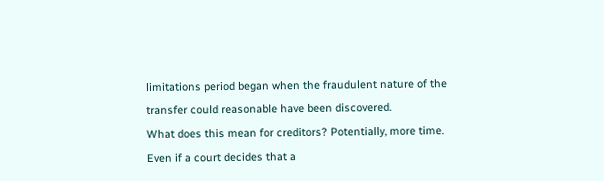limitations period began when the fraudulent nature of the transfer could reasonable have been discovered.
What does this mean for creditors? Potentially, more time.
Even if a court decides that a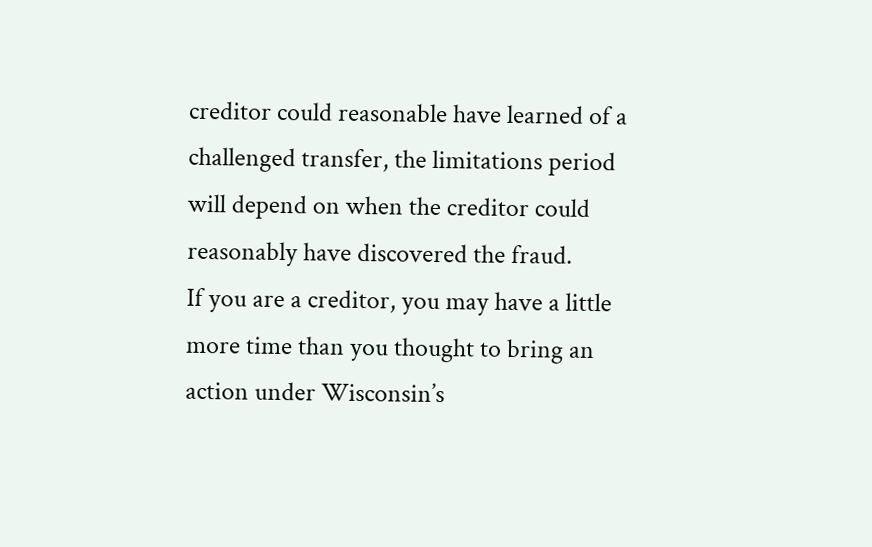creditor could reasonable have learned of a challenged transfer, the limitations period will depend on when the creditor could reasonably have discovered the fraud.
If you are a creditor, you may have a little more time than you thought to bring an action under Wisconsin’s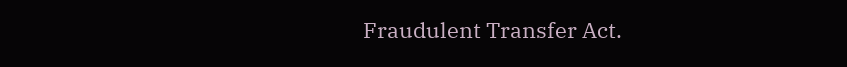Fraudulent Transfer Act.